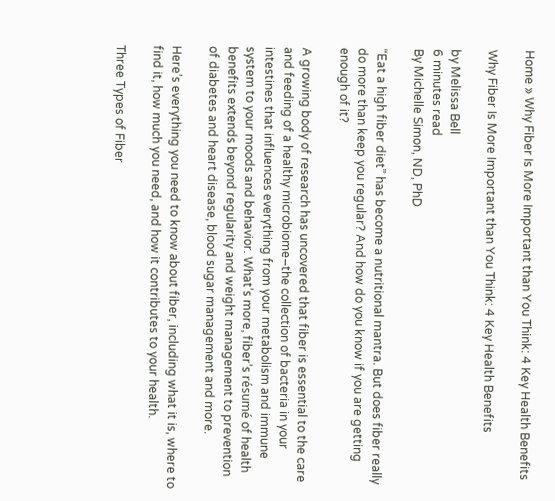Home » Why Fiber Is More Important than You Think: 4 Key Health Benefits

Why Fiber Is More Important than You Think: 4 Key Health Benefits

by Melissa Bell
6 minutes read
By Michelle Simon, ND, PhD

“Eat a high fiber diet” has become a nutritional mantra. But does fiber really do more than keep you regular? And how do you know if you are getting enough of it?

A growing body of research has uncovered that fiber is essential to the care and feeding of a healthy microbiome–the collection of bacteria in your intestines that influences everything from your metabolism and immune system to your moods and behavior. What’s more, fiber’s résumé of health benefits extends beyond regularity and weight management to prevention of diabetes and heart disease, blood sugar management and more.

Here’s everything you need to know about fiber, including what it is, where to find it, how much you need, and how it contributes to your health.

Three Types of Fiber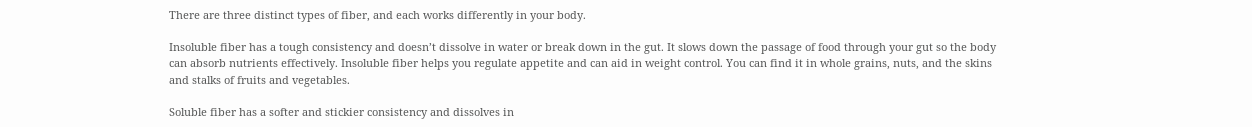There are three distinct types of fiber, and each works differently in your body.

Insoluble fiber has a tough consistency and doesn’t dissolve in water or break down in the gut. It slows down the passage of food through your gut so the body can absorb nutrients effectively. Insoluble fiber helps you regulate appetite and can aid in weight control. You can find it in whole grains, nuts, and the skins and stalks of fruits and vegetables.

Soluble fiber has a softer and stickier consistency and dissolves in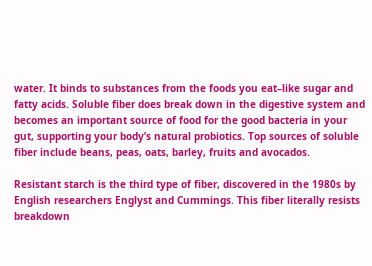water. It binds to substances from the foods you eat–like sugar and fatty acids. Soluble fiber does break down in the digestive system and becomes an important source of food for the good bacteria in your gut, supporting your body’s natural probiotics. Top sources of soluble fiber include beans, peas, oats, barley, fruits and avocados.

Resistant starch is the third type of fiber, discovered in the 1980s by English researchers Englyst and Cummings. This fiber literally resists breakdown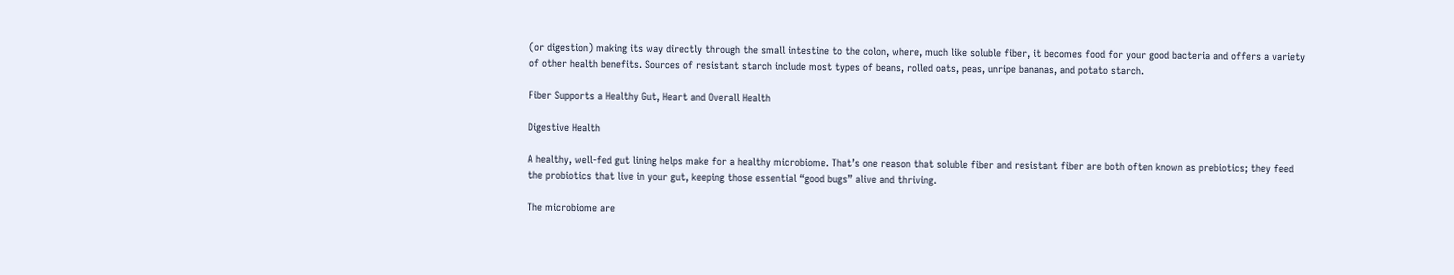(or digestion) making its way directly through the small intestine to the colon, where, much like soluble fiber, it becomes food for your good bacteria and offers a variety of other health benefits. Sources of resistant starch include most types of beans, rolled oats, peas, unripe bananas, and potato starch.

Fiber Supports a Healthy Gut, Heart and Overall Health

Digestive Health

A healthy, well-fed gut lining helps make for a healthy microbiome. That’s one reason that soluble fiber and resistant fiber are both often known as prebiotics; they feed the probiotics that live in your gut, keeping those essential “good bugs” alive and thriving.

The microbiome are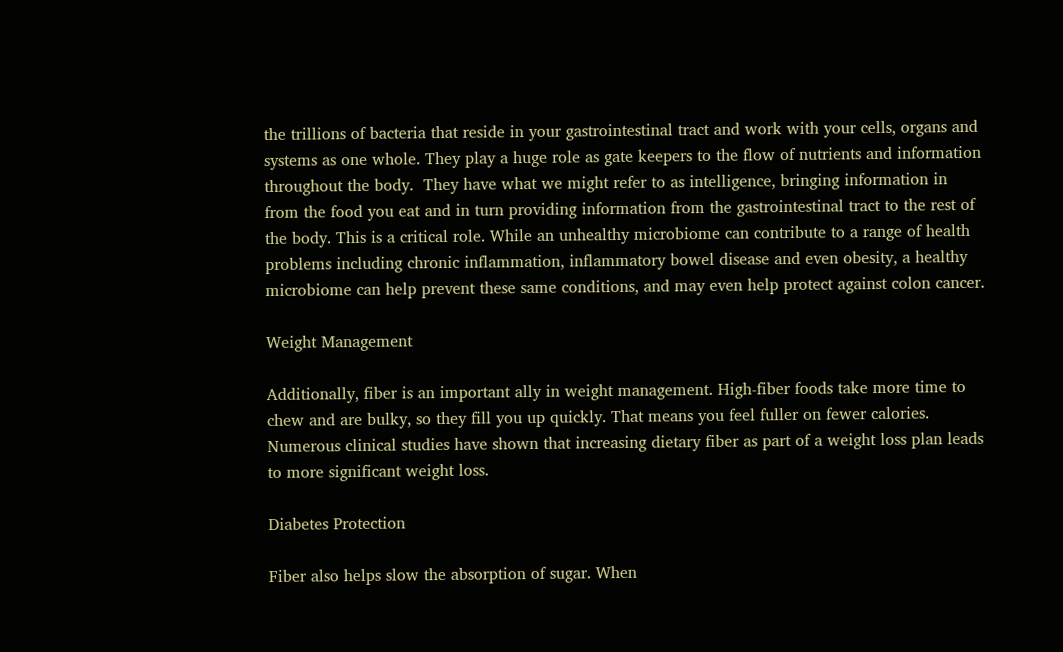the trillions of bacteria that reside in your gastrointestinal tract and work with your cells, organs and systems as one whole. They play a huge role as gate keepers to the flow of nutrients and information throughout the body.  They have what we might refer to as intelligence, bringing information in from the food you eat and in turn providing information from the gastrointestinal tract to the rest of the body. This is a critical role. While an unhealthy microbiome can contribute to a range of health problems including chronic inflammation, inflammatory bowel disease and even obesity, a healthy microbiome can help prevent these same conditions, and may even help protect against colon cancer.

Weight Management

Additionally, fiber is an important ally in weight management. High-fiber foods take more time to chew and are bulky, so they fill you up quickly. That means you feel fuller on fewer calories. Numerous clinical studies have shown that increasing dietary fiber as part of a weight loss plan leads to more significant weight loss.

Diabetes Protection

Fiber also helps slow the absorption of sugar. When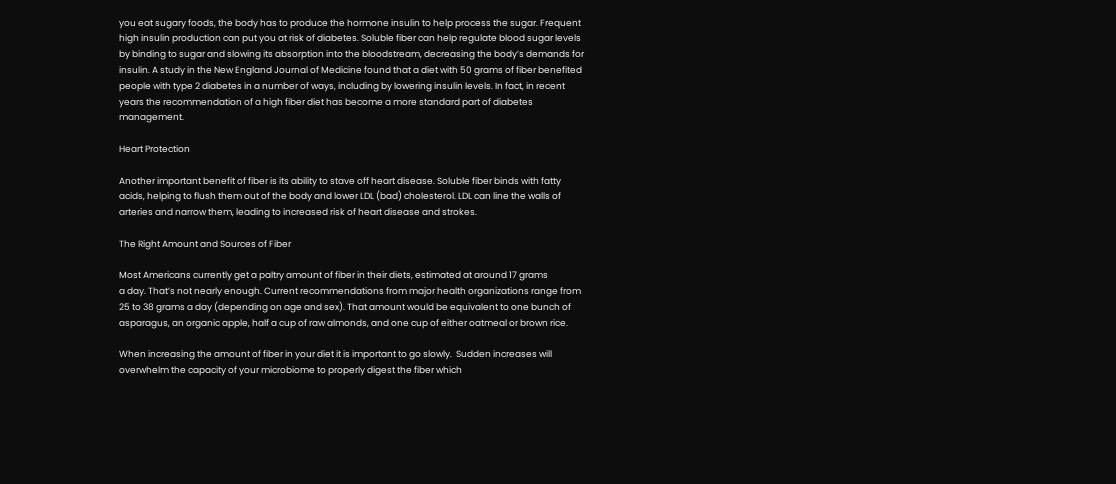you eat sugary foods, the body has to produce the hormone insulin to help process the sugar. Frequent high insulin production can put you at risk of diabetes. Soluble fiber can help regulate blood sugar levels by binding to sugar and slowing its absorption into the bloodstream, decreasing the body’s demands for insulin. A study in the New England Journal of Medicine found that a diet with 50 grams of fiber benefited people with type 2 diabetes in a number of ways, including by lowering insulin levels. In fact, in recent years the recommendation of a high fiber diet has become a more standard part of diabetes management.

Heart Protection

Another important benefit of fiber is its ability to stave off heart disease. Soluble fiber binds with fatty acids, helping to flush them out of the body and lower LDL (bad) cholesterol. LDL can line the walls of arteries and narrow them, leading to increased risk of heart disease and strokes.

The Right Amount and Sources of Fiber

Most Americans currently get a paltry amount of fiber in their diets, estimated at around 17 grams
a day. That’s not nearly enough. Current recommendations from major health organizations range from 25 to 38 grams a day (depending on age and sex). That amount would be equivalent to one bunch of asparagus, an organic apple, half a cup of raw almonds, and one cup of either oatmeal or brown rice.

When increasing the amount of fiber in your diet it is important to go slowly.  Sudden increases will overwhelm the capacity of your microbiome to properly digest the fiber which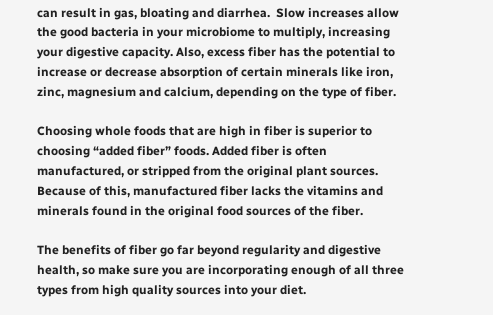can result in gas, bloating and diarrhea.  Slow increases allow the good bacteria in your microbiome to multiply, increasing your digestive capacity. Also, excess fiber has the potential to increase or decrease absorption of certain minerals like iron, zinc, magnesium and calcium, depending on the type of fiber.

Choosing whole foods that are high in fiber is superior to choosing “added fiber” foods. Added fiber is often manufactured, or stripped from the original plant sources. Because of this, manufactured fiber lacks the vitamins and minerals found in the original food sources of the fiber.

The benefits of fiber go far beyond regularity and digestive health, so make sure you are incorporating enough of all three types from high quality sources into your diet.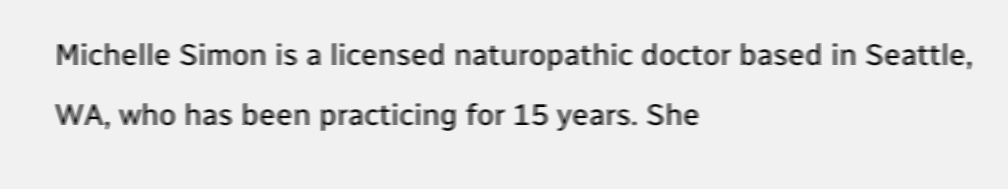Michelle Simon is a licensed naturopathic doctor based in Seattle, WA, who has been practicing for 15 years. She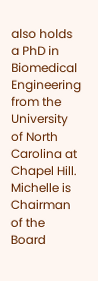also holds a PhD in Biomedical Engineering from the University of North Carolina at Chapel Hill. Michelle is Chairman of the Board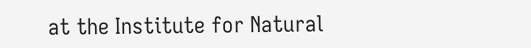at the Institute for Natural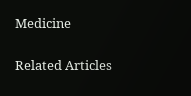Medicine


Related Articles